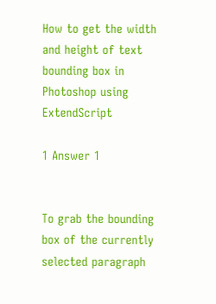How to get the width and height of text bounding box in Photoshop using ExtendScript

1 Answer 1


To grab the bounding box of the currently selected paragraph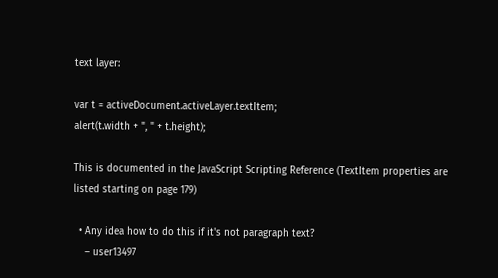text layer:

var t = activeDocument.activeLayer.textItem;
alert(t.width + ", " + t.height);

This is documented in the JavaScript Scripting Reference (TextItem properties are listed starting on page 179)

  • Any idea how to do this if it's not paragraph text?
    – user13497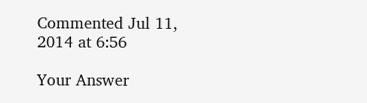Commented Jul 11, 2014 at 6:56

Your Answer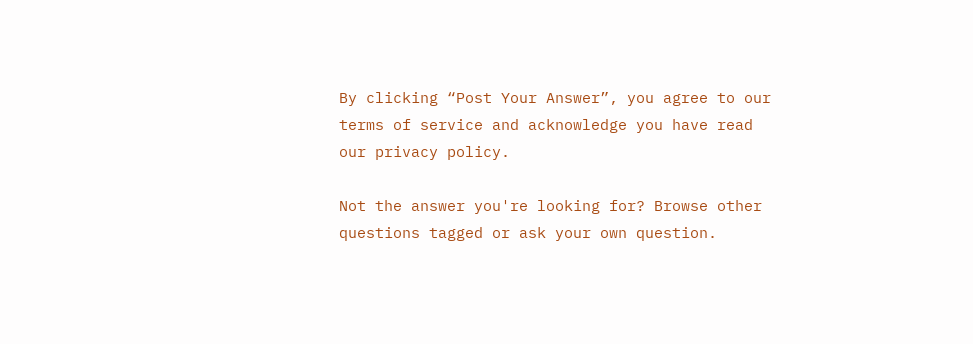By clicking “Post Your Answer”, you agree to our terms of service and acknowledge you have read our privacy policy.

Not the answer you're looking for? Browse other questions tagged or ask your own question.